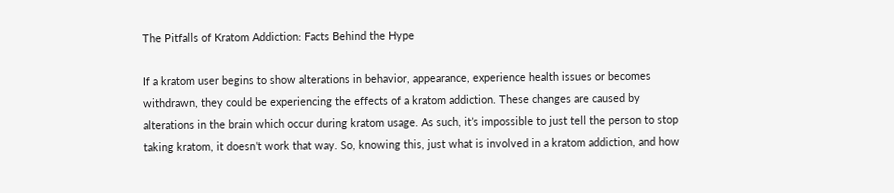The Pitfalls of Kratom Addiction: Facts Behind the Hype

If a kratom user begins to show alterations in behavior, appearance, experience health issues or becomes withdrawn, they could be experiencing the effects of a kratom addiction. These changes are caused by alterations in the brain which occur during kratom usage. As such, it’s impossible to just tell the person to stop taking kratom, it doesn’t work that way. So, knowing this, just what is involved in a kratom addiction, and how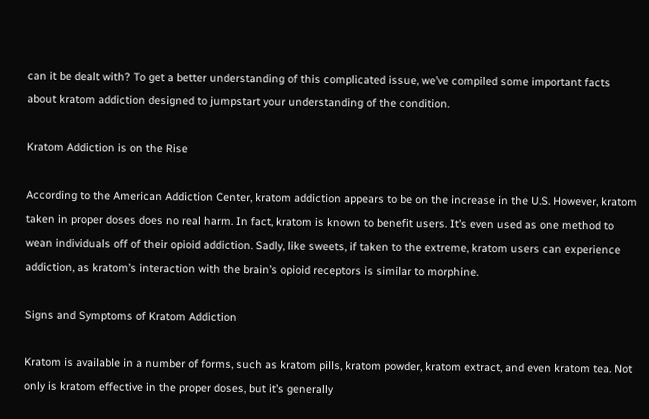can it be dealt with? To get a better understanding of this complicated issue, we’ve compiled some important facts about kratom addiction designed to jumpstart your understanding of the condition.

Kratom Addiction is on the Rise

According to the American Addiction Center, kratom addiction appears to be on the increase in the U.S. However, kratom taken in proper doses does no real harm. In fact, kratom is known to benefit users. It’s even used as one method to wean individuals off of their opioid addiction. Sadly, like sweets, if taken to the extreme, kratom users can experience addiction, as kratom’s interaction with the brain’s opioid receptors is similar to morphine.

Signs and Symptoms of Kratom Addiction

Kratom is available in a number of forms, such as kratom pills, kratom powder, kratom extract, and even kratom tea. Not only is kratom effective in the proper doses, but it’s generally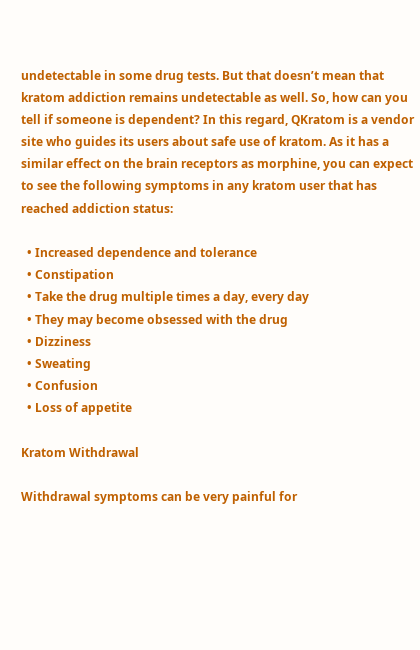undetectable in some drug tests. But that doesn’t mean that kratom addiction remains undetectable as well. So, how can you tell if someone is dependent? In this regard, QKratom is a vendor site who guides its users about safe use of kratom. As it has a similar effect on the brain receptors as morphine, you can expect to see the following symptoms in any kratom user that has reached addiction status:

  • Increased dependence and tolerance
  • Constipation
  • Take the drug multiple times a day, every day
  • They may become obsessed with the drug
  • Dizziness
  • Sweating
  • Confusion
  • Loss of appetite

Kratom Withdrawal

Withdrawal symptoms can be very painful for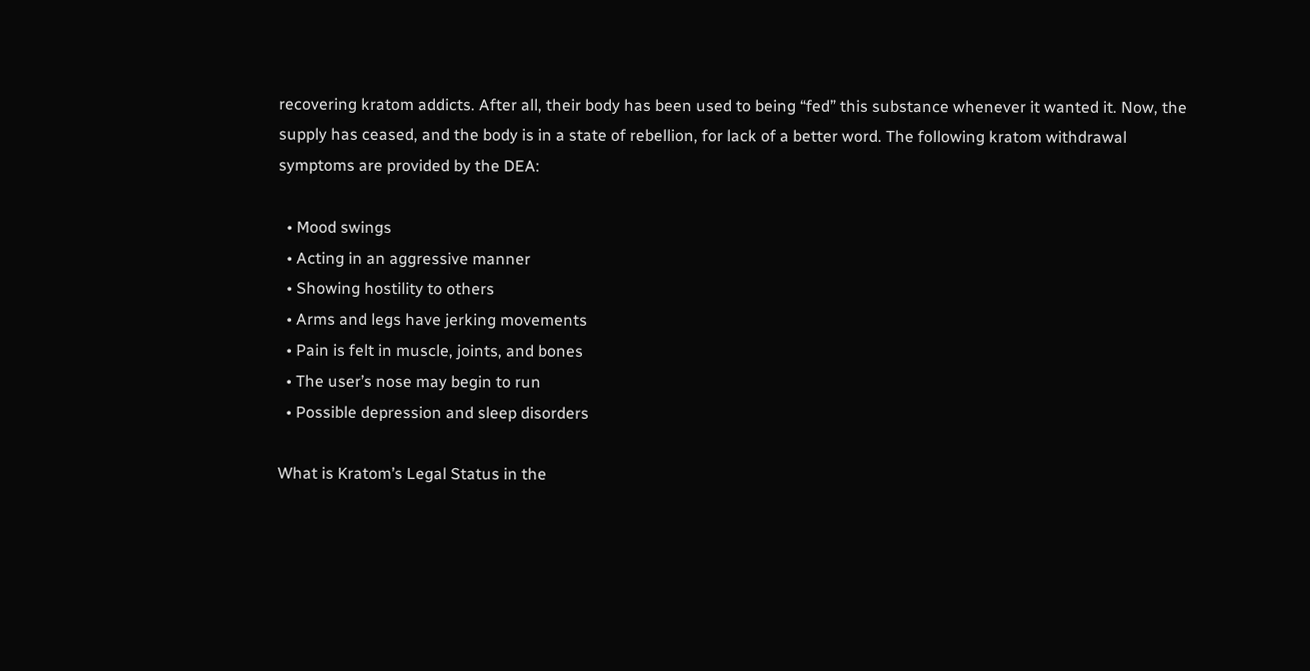recovering kratom addicts. After all, their body has been used to being “fed” this substance whenever it wanted it. Now, the supply has ceased, and the body is in a state of rebellion, for lack of a better word. The following kratom withdrawal symptoms are provided by the DEA:

  • Mood swings
  • Acting in an aggressive manner
  • Showing hostility to others
  • Arms and legs have jerking movements
  • Pain is felt in muscle, joints, and bones
  • The user’s nose may begin to run
  • Possible depression and sleep disorders

What is Kratom’s Legal Status in the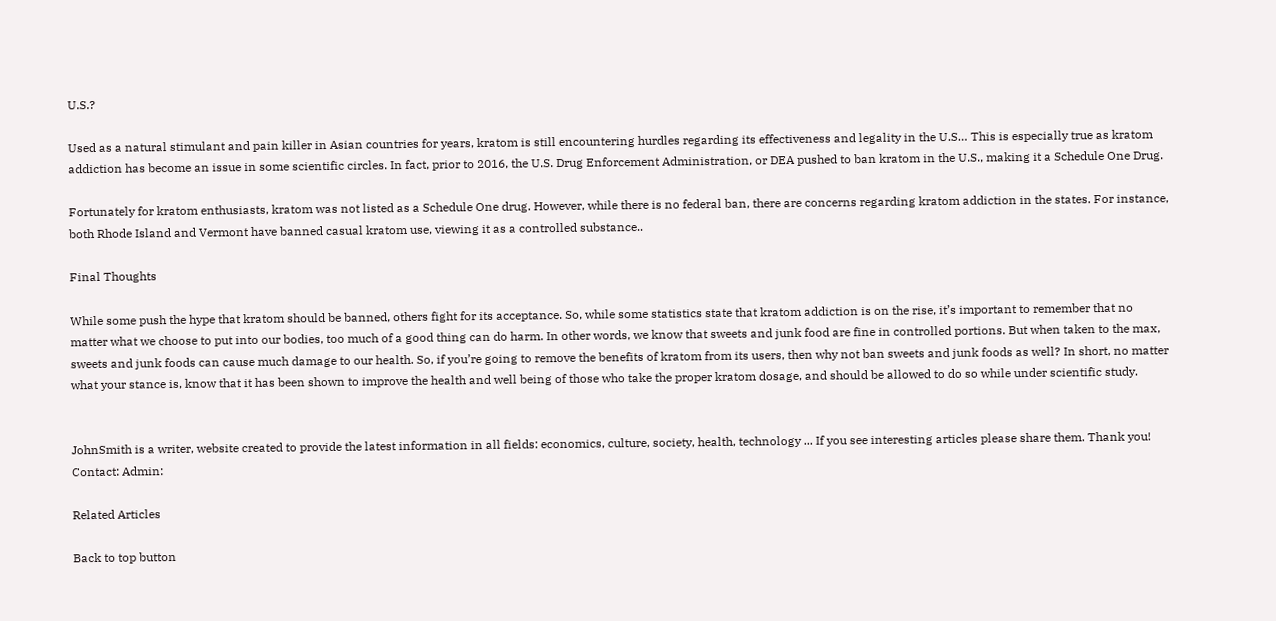U.S.?

Used as a natural stimulant and pain killer in Asian countries for years, kratom is still encountering hurdles regarding its effectiveness and legality in the U.S… This is especially true as kratom addiction has become an issue in some scientific circles. In fact, prior to 2016, the U.S. Drug Enforcement Administration, or DEA pushed to ban kratom in the U.S., making it a Schedule One Drug.

Fortunately for kratom enthusiasts, kratom was not listed as a Schedule One drug. However, while there is no federal ban, there are concerns regarding kratom addiction in the states. For instance, both Rhode Island and Vermont have banned casual kratom use, viewing it as a controlled substance..

Final Thoughts

While some push the hype that kratom should be banned, others fight for its acceptance. So, while some statistics state that kratom addiction is on the rise, it’s important to remember that no matter what we choose to put into our bodies, too much of a good thing can do harm. In other words, we know that sweets and junk food are fine in controlled portions. But when taken to the max, sweets and junk foods can cause much damage to our health. So, if you’re going to remove the benefits of kratom from its users, then why not ban sweets and junk foods as well? In short, no matter what your stance is, know that it has been shown to improve the health and well being of those who take the proper kratom dosage, and should be allowed to do so while under scientific study.


JohnSmith is a writer, website created to provide the latest information in all fields: economics, culture, society, health, technology ... If you see interesting articles please share them. Thank you! Contact: Admin:

Related Articles

Back to top button